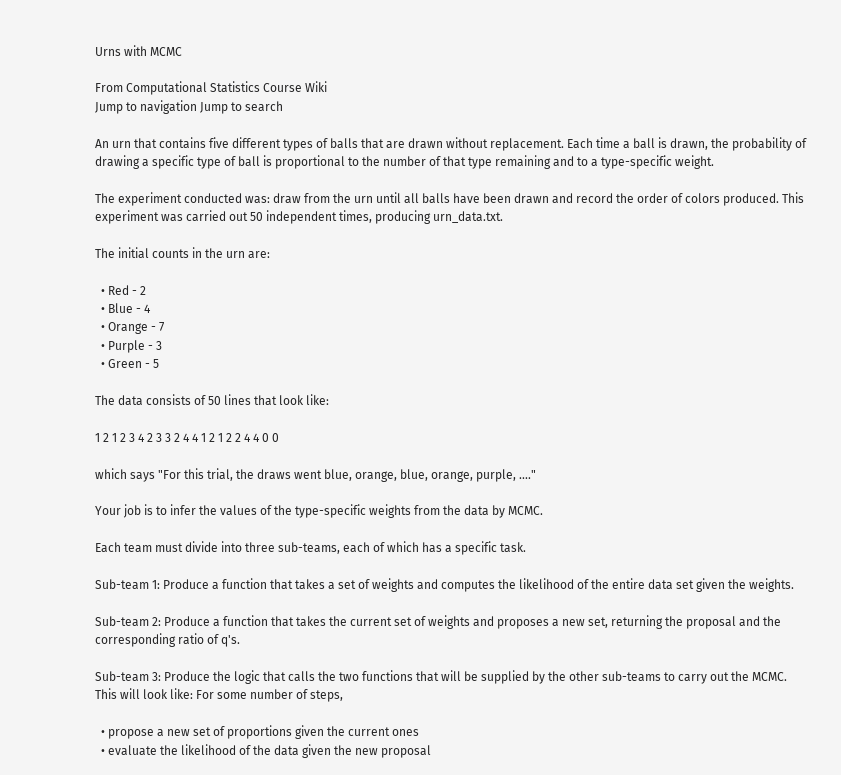Urns with MCMC

From Computational Statistics Course Wiki
Jump to navigation Jump to search

An urn that contains five different types of balls that are drawn without replacement. Each time a ball is drawn, the probability of drawing a specific type of ball is proportional to the number of that type remaining and to a type-specific weight.

The experiment conducted was: draw from the urn until all balls have been drawn and record the order of colors produced. This experiment was carried out 50 independent times, producing urn_data.txt.

The initial counts in the urn are:

  • Red - 2
  • Blue - 4
  • Orange - 7
  • Purple - 3
  • Green - 5

The data consists of 50 lines that look like:

1 2 1 2 3 4 2 3 3 2 4 4 1 2 1 2 2 4 4 0 0

which says "For this trial, the draws went blue, orange, blue, orange, purple, ...."

Your job is to infer the values of the type-specific weights from the data by MCMC.

Each team must divide into three sub-teams, each of which has a specific task.

Sub-team 1: Produce a function that takes a set of weights and computes the likelihood of the entire data set given the weights.

Sub-team 2: Produce a function that takes the current set of weights and proposes a new set, returning the proposal and the corresponding ratio of q's.

Sub-team 3: Produce the logic that calls the two functions that will be supplied by the other sub-teams to carry out the MCMC. This will look like: For some number of steps,

  • propose a new set of proportions given the current ones
  • evaluate the likelihood of the data given the new proposal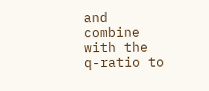and combine with the q-ratio to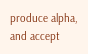produce alpha, and accept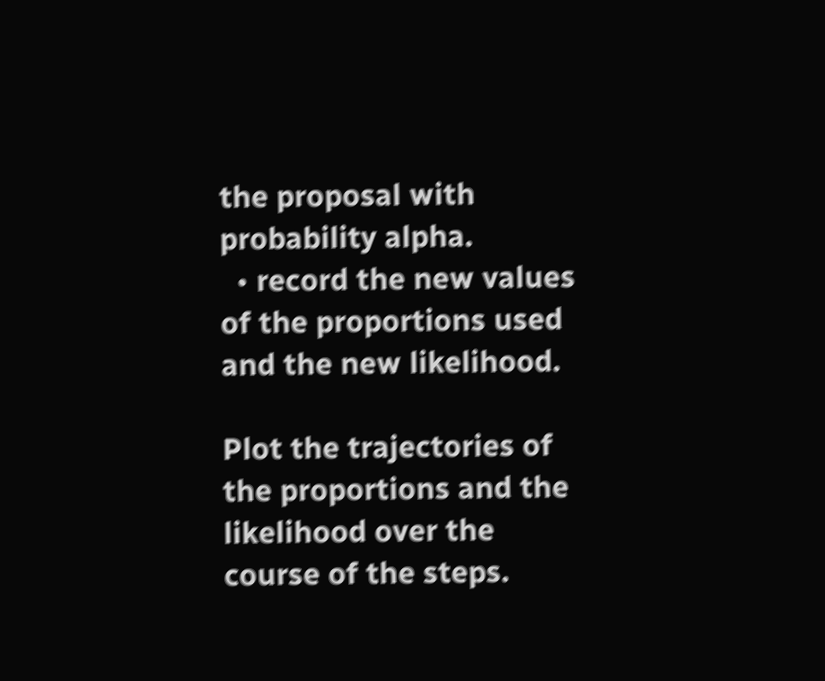the proposal with probability alpha.
  • record the new values of the proportions used and the new likelihood.

Plot the trajectories of the proportions and the likelihood over the course of the steps.